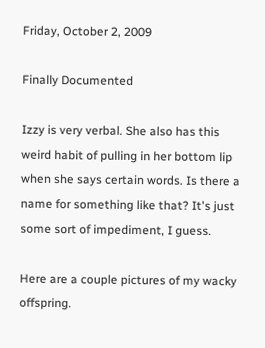Friday, October 2, 2009

Finally Documented

Izzy is very verbal. She also has this weird habit of pulling in her bottom lip when she says certain words. Is there a name for something like that? It's just some sort of impediment, I guess.

Here are a couple pictures of my wacky offspring.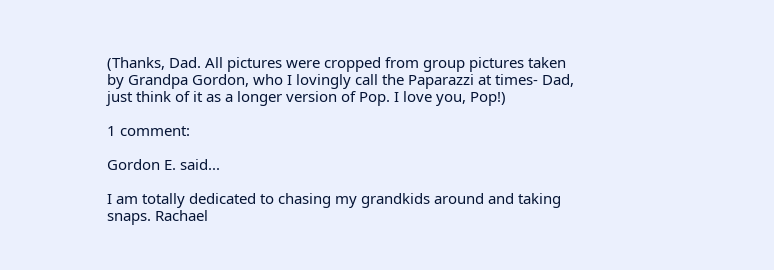(Thanks, Dad. All pictures were cropped from group pictures taken by Grandpa Gordon, who I lovingly call the Paparazzi at times- Dad, just think of it as a longer version of Pop. I love you, Pop!)

1 comment:

Gordon E. said...

I am totally dedicated to chasing my grandkids around and taking snaps. Rachael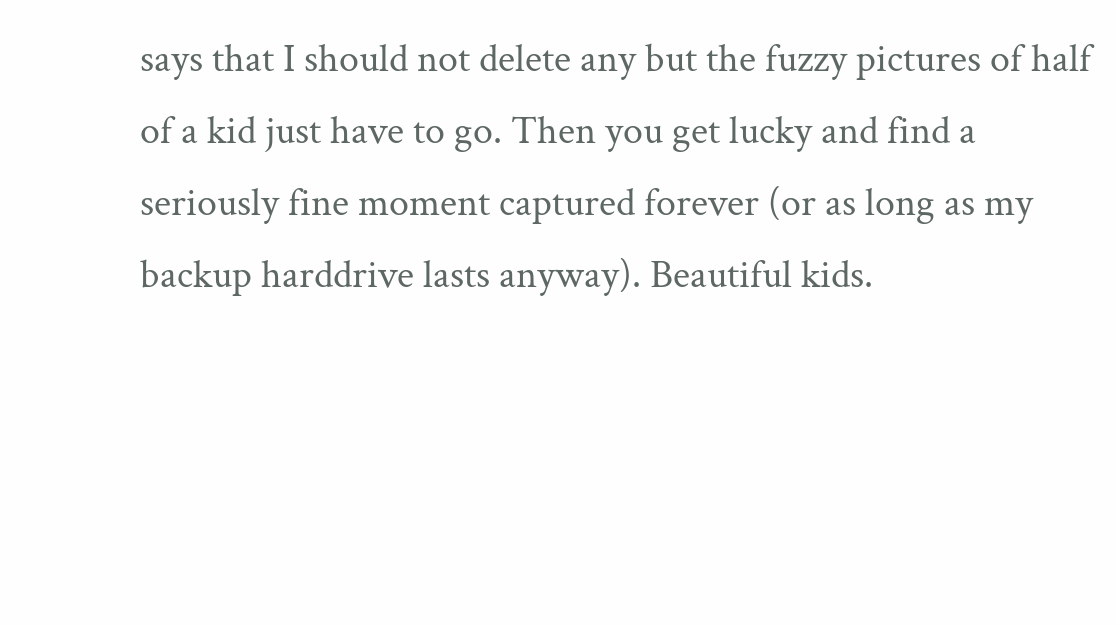says that I should not delete any but the fuzzy pictures of half of a kid just have to go. Then you get lucky and find a seriously fine moment captured forever (or as long as my backup harddrive lasts anyway). Beautiful kids.